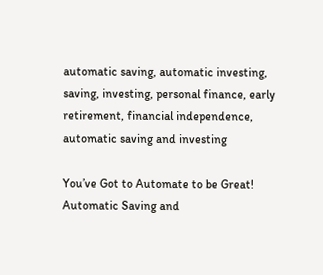automatic saving, automatic investing, saving, investing, personal finance, early retirement, financial independence, automatic saving and investing

You’ve Got to Automate to be Great! Automatic Saving and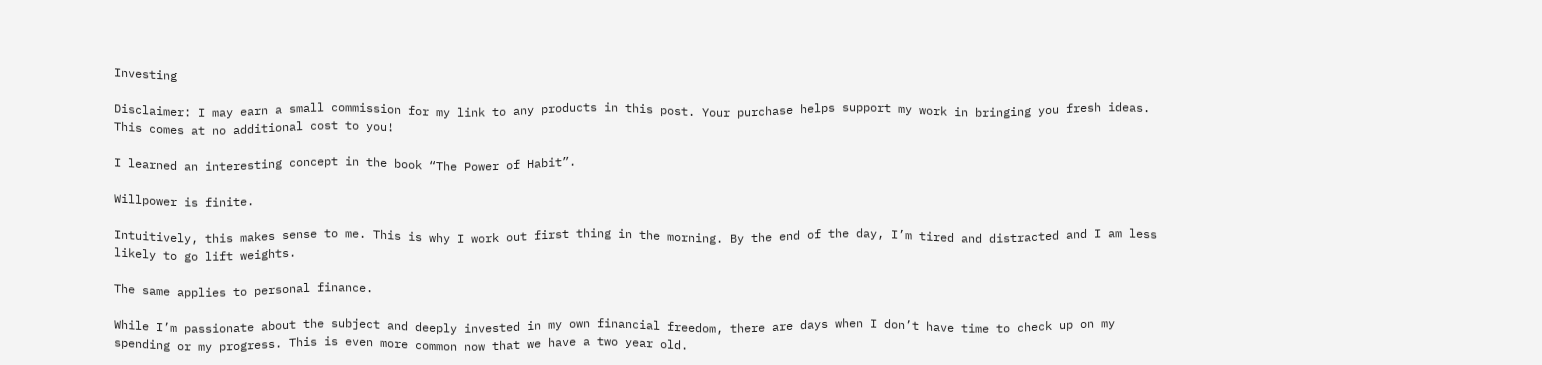Investing

Disclaimer: I may earn a small commission for my link to any products in this post. Your purchase helps support my work in bringing you fresh ideas. This comes at no additional cost to you!

I learned an interesting concept in the book “The Power of Habit”.

Willpower is finite.

Intuitively, this makes sense to me. This is why I work out first thing in the morning. By the end of the day, I’m tired and distracted and I am less likely to go lift weights.

The same applies to personal finance.

While I’m passionate about the subject and deeply invested in my own financial freedom, there are days when I don’t have time to check up on my spending or my progress. This is even more common now that we have a two year old.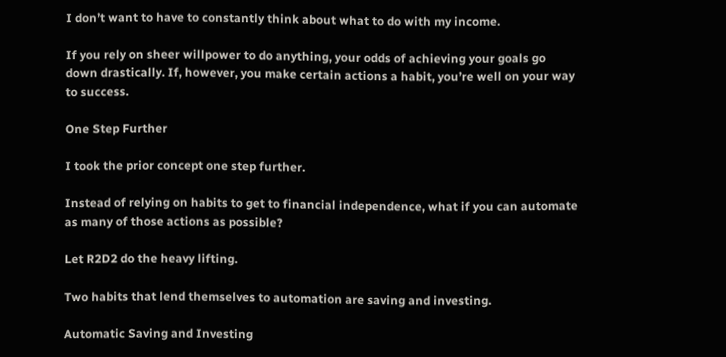I don’t want to have to constantly think about what to do with my income.

If you rely on sheer willpower to do anything, your odds of achieving your goals go down drastically. If, however, you make certain actions a habit, you’re well on your way to success.

One Step Further

I took the prior concept one step further.

Instead of relying on habits to get to financial independence, what if you can automate as many of those actions as possible?

Let R2D2 do the heavy lifting.

Two habits that lend themselves to automation are saving and investing.

Automatic Saving and Investing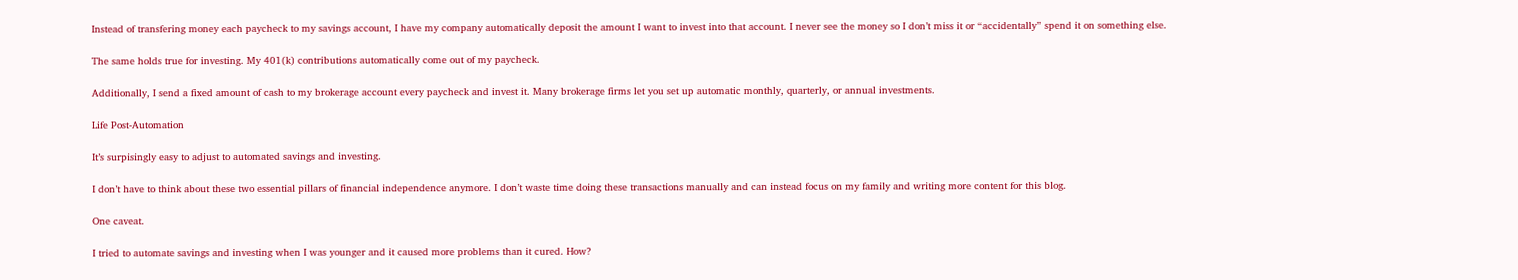Instead of transfering money each paycheck to my savings account, I have my company automatically deposit the amount I want to invest into that account. I never see the money so I don’t miss it or “accidentally” spend it on something else.

The same holds true for investing. My 401(k) contributions automatically come out of my paycheck.

Additionally, I send a fixed amount of cash to my brokerage account every paycheck and invest it. Many brokerage firms let you set up automatic monthly, quarterly, or annual investments.

Life Post-Automation

It’s surpisingly easy to adjust to automated savings and investing.

I don’t have to think about these two essential pillars of financial independence anymore. I don’t waste time doing these transactions manually and can instead focus on my family and writing more content for this blog.

One caveat.

I tried to automate savings and investing when I was younger and it caused more problems than it cured. How?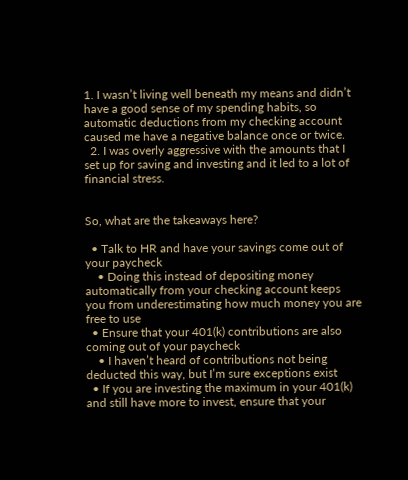1. I wasn’t living well beneath my means and didn’t have a good sense of my spending habits, so automatic deductions from my checking account caused me have a negative balance once or twice.
  2. I was overly aggressive with the amounts that I set up for saving and investing and it led to a lot of financial stress.


So, what are the takeaways here?

  • Talk to HR and have your savings come out of your paycheck
    • Doing this instead of depositing money automatically from your checking account keeps you from underestimating how much money you are free to use
  • Ensure that your 401(k) contributions are also coming out of your paycheck
    • I haven’t heard of contributions not being deducted this way, but I’m sure exceptions exist
  • If you are investing the maximum in your 401(k) and still have more to invest, ensure that your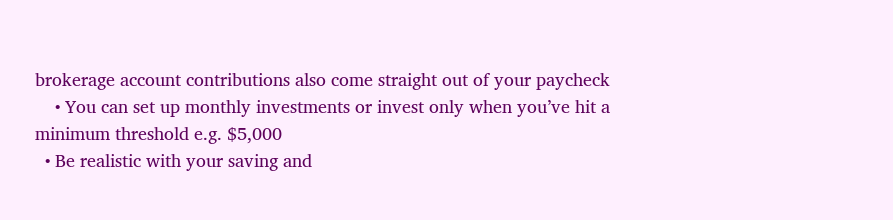brokerage account contributions also come straight out of your paycheck
    • You can set up monthly investments or invest only when you’ve hit a minimum threshold e.g. $5,000
  • Be realistic with your saving and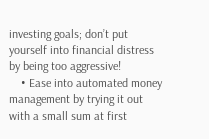investing goals; don’t put yourself into financial distress by being too aggressive!
    • Ease into automated money management by trying it out with a small sum at first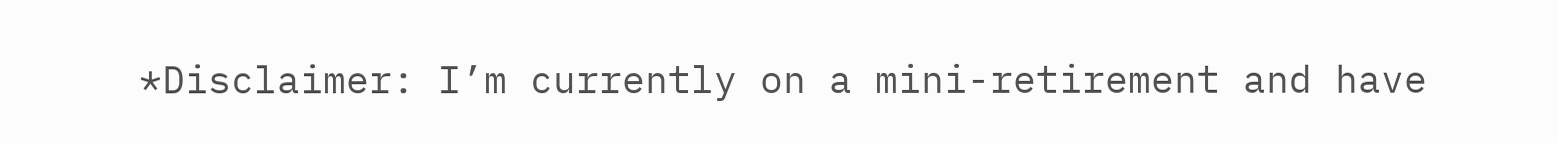*Disclaimer: I’m currently on a mini-retirement and have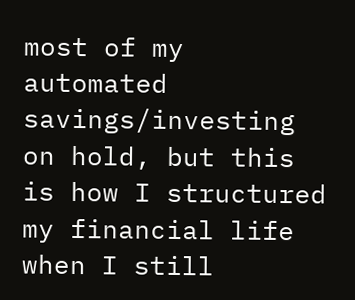most of my automated savings/investing on hold, but this is how I structured my financial life when I still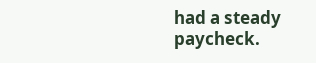had a steady paycheck.